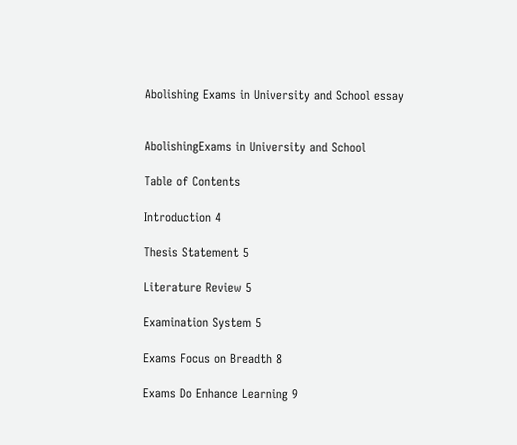Abolishing Exams in University and School essay


AbolishingExams in University and School

Table of Contents

Introduction 4

Thesis Statement 5

Literature Review 5

Examination System 5

Exams Focus on Breadth 8

Exams Do Enhance Learning 9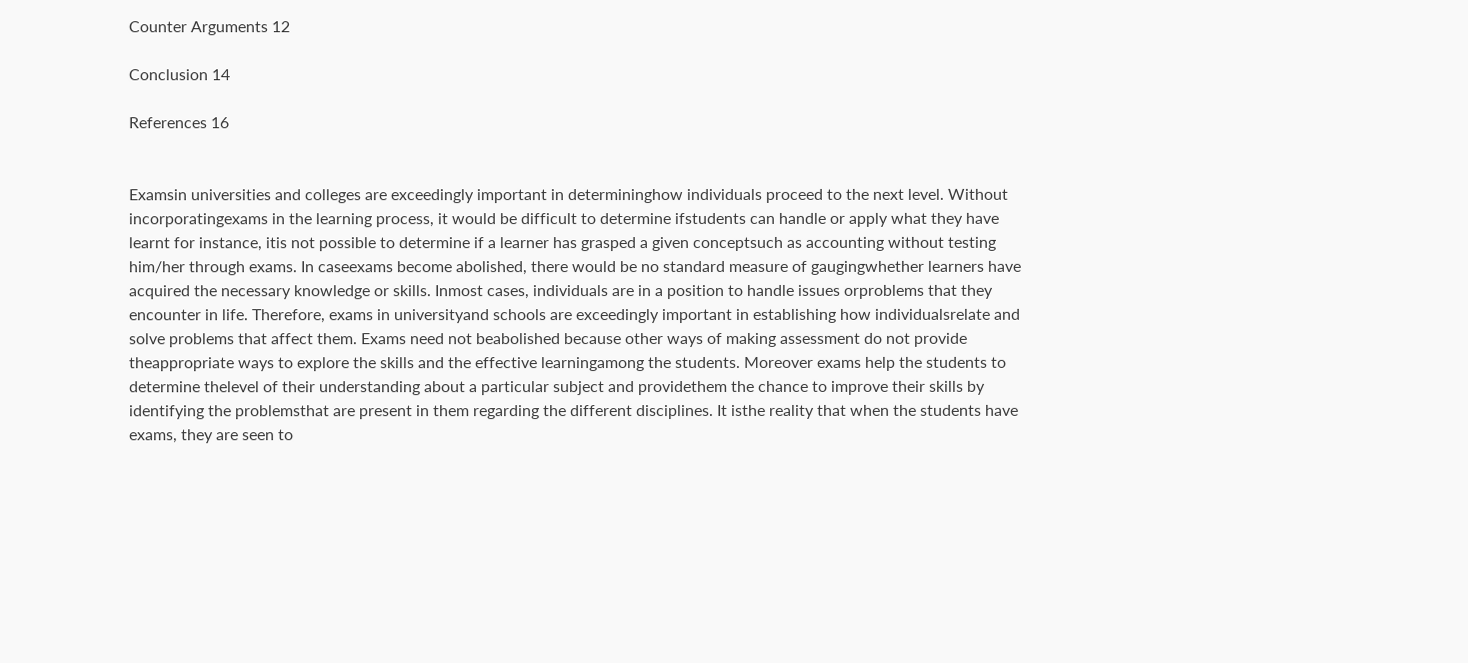Counter Arguments 12

Conclusion 14

References 16


Examsin universities and colleges are exceedingly important in determininghow individuals proceed to the next level. Without incorporatingexams in the learning process, it would be difficult to determine ifstudents can handle or apply what they have learnt for instance, itis not possible to determine if a learner has grasped a given conceptsuch as accounting without testing him/her through exams. In caseexams become abolished, there would be no standard measure of gaugingwhether learners have acquired the necessary knowledge or skills. Inmost cases, individuals are in a position to handle issues orproblems that they encounter in life. Therefore, exams in universityand schools are exceedingly important in establishing how individualsrelate and solve problems that affect them. Exams need not beabolished because other ways of making assessment do not provide theappropriate ways to explore the skills and the effective learningamong the students. Moreover exams help the students to determine thelevel of their understanding about a particular subject and providethem the chance to improve their skills by identifying the problemsthat are present in them regarding the different disciplines. It isthe reality that when the students have exams, they are seen to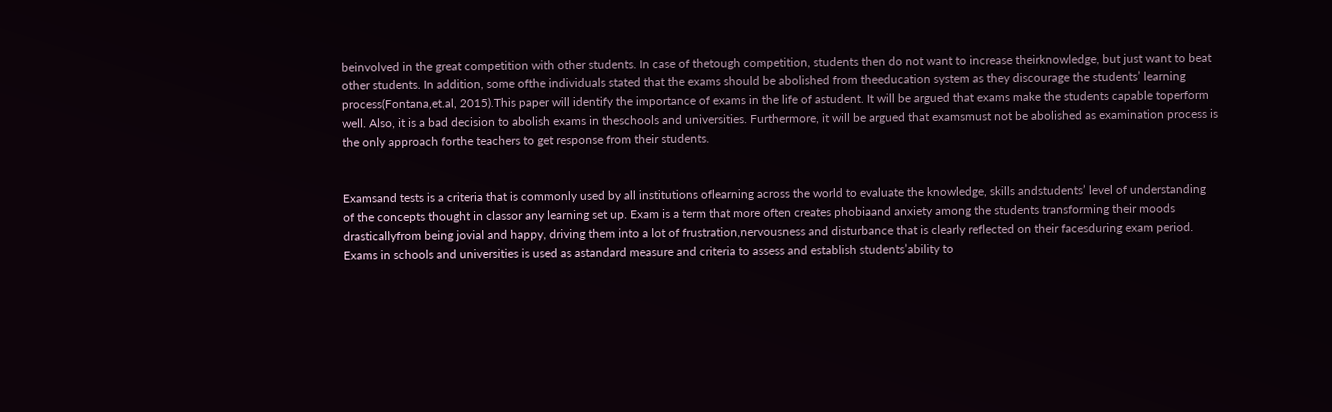beinvolved in the great competition with other students. In case of thetough competition, students then do not want to increase theirknowledge, but just want to beat other students. In addition, some ofthe individuals stated that the exams should be abolished from theeducation system as they discourage the students’ learning process(Fontana,et.al, 2015).This paper will identify the importance of exams in the life of astudent. It will be argued that exams make the students capable toperform well. Also, it is a bad decision to abolish exams in theschools and universities. Furthermore, it will be argued that examsmust not be abolished as examination process is the only approach forthe teachers to get response from their students.


Examsand tests is a criteria that is commonly used by all institutions oflearning across the world to evaluate the knowledge, skills andstudents’ level of understanding of the concepts thought in classor any learning set up. Exam is a term that more often creates phobiaand anxiety among the students transforming their moods drasticallyfrom being jovial and happy, driving them into a lot of frustration,nervousness and disturbance that is clearly reflected on their facesduring exam period. Exams in schools and universities is used as astandard measure and criteria to assess and establish students’ability to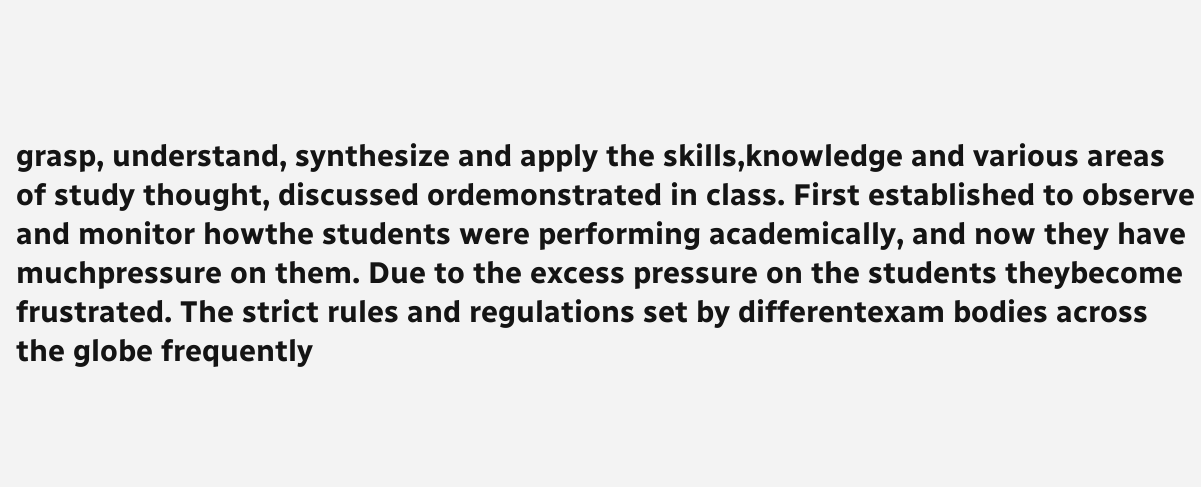grasp, understand, synthesize and apply the skills,knowledge and various areas of study thought, discussed ordemonstrated in class. First established to observe and monitor howthe students were performing academically, and now they have muchpressure on them. Due to the excess pressure on the students theybecome frustrated. The strict rules and regulations set by differentexam bodies across the globe frequently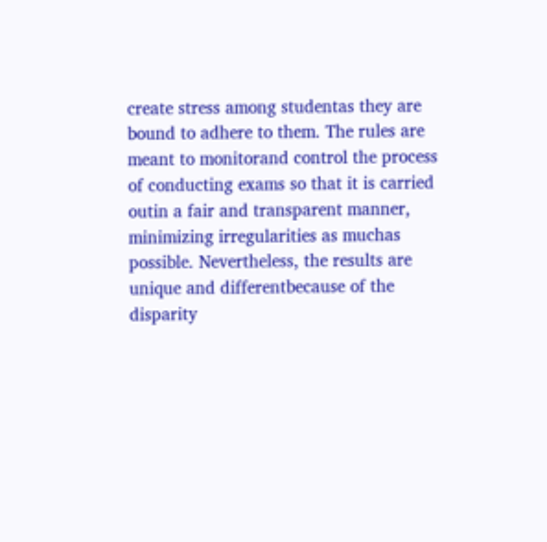create stress among studentas they are bound to adhere to them. The rules are meant to monitorand control the process of conducting exams so that it is carried outin a fair and transparent manner, minimizing irregularities as muchas possible. Nevertheless, the results are unique and differentbecause of the disparity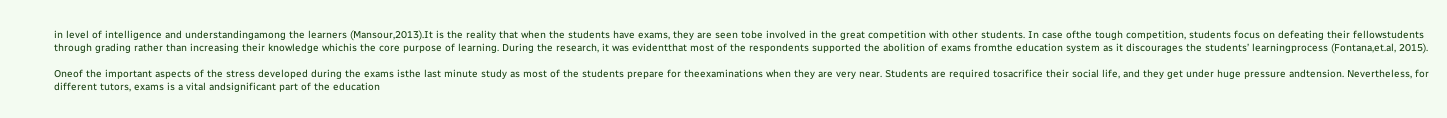in level of intelligence and understandingamong the learners (Mansour,2013).It is the reality that when the students have exams, they are seen tobe involved in the great competition with other students. In case ofthe tough competition, students focus on defeating their fellowstudents through grading rather than increasing their knowledge whichis the core purpose of learning. During the research, it was evidentthat most of the respondents supported the abolition of exams fromthe education system as it discourages the students’ learningprocess (Fontana,et.al, 2015).

Oneof the important aspects of the stress developed during the exams isthe last minute study as most of the students prepare for theexaminations when they are very near. Students are required tosacrifice their social life, and they get under huge pressure andtension. Nevertheless, for different tutors, exams is a vital andsignificant part of the education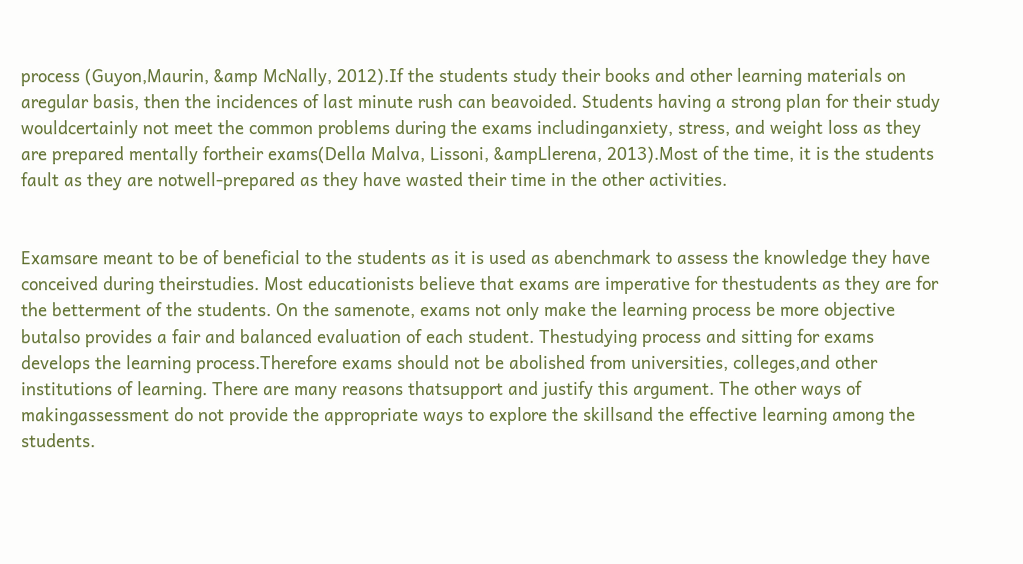process (Guyon,Maurin, &amp McNally, 2012).If the students study their books and other learning materials on aregular basis, then the incidences of last minute rush can beavoided. Students having a strong plan for their study wouldcertainly not meet the common problems during the exams includinganxiety, stress, and weight loss as they are prepared mentally fortheir exams(Della Malva, Lissoni, &ampLlerena, 2013).Most of the time, it is the students fault as they are notwell-prepared as they have wasted their time in the other activities.


Examsare meant to be of beneficial to the students as it is used as abenchmark to assess the knowledge they have conceived during theirstudies. Most educationists believe that exams are imperative for thestudents as they are for the betterment of the students. On the samenote, exams not only make the learning process be more objective butalso provides a fair and balanced evaluation of each student. Thestudying process and sitting for exams develops the learning process.Therefore exams should not be abolished from universities, colleges,and other institutions of learning. There are many reasons thatsupport and justify this argument. The other ways of makingassessment do not provide the appropriate ways to explore the skillsand the effective learning among the students.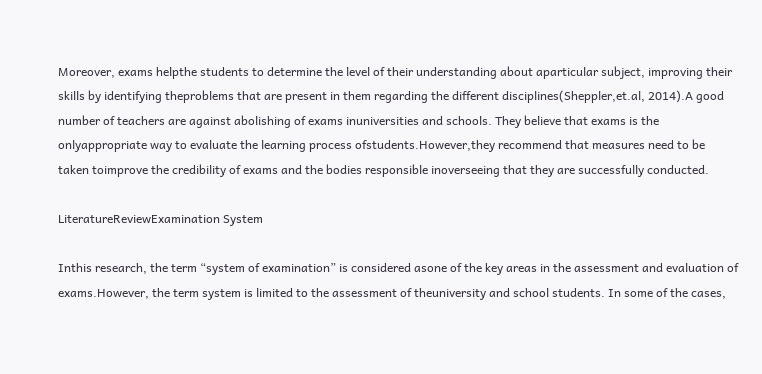Moreover, exams helpthe students to determine the level of their understanding about aparticular subject, improving their skills by identifying theproblems that are present in them regarding the different disciplines(Sheppler,et.al, 2014).A good number of teachers are against abolishing of exams inuniversities and schools. They believe that exams is the onlyappropriate way to evaluate the learning process ofstudents.However,they recommend that measures need to be taken toimprove the credibility of exams and the bodies responsible inoverseeing that they are successfully conducted.

LiteratureReviewExamination System

Inthis research, the term “system of examination” is considered asone of the key areas in the assessment and evaluation of exams.However, the term system is limited to the assessment of theuniversity and school students. In some of the cases,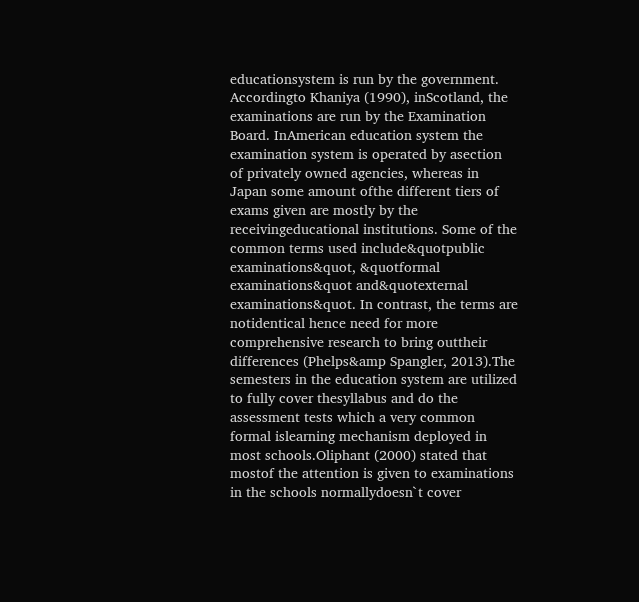educationsystem is run by the government. Accordingto Khaniya (1990), inScotland, the examinations are run by the Examination Board. InAmerican education system the examination system is operated by asection of privately owned agencies, whereas in Japan some amount ofthe different tiers of exams given are mostly by the receivingeducational institutions. Some of the common terms used include&quotpublic examinations&quot, &quotformal examinations&quot and&quotexternal examinations&quot. In contrast, the terms are notidentical hence need for more comprehensive research to bring outtheir differences (Phelps&amp Spangler, 2013).The semesters in the education system are utilized to fully cover thesyllabus and do the assessment tests which a very common formal islearning mechanism deployed in most schools.Oliphant (2000) stated that mostof the attention is given to examinations in the schools normallydoesn`t cover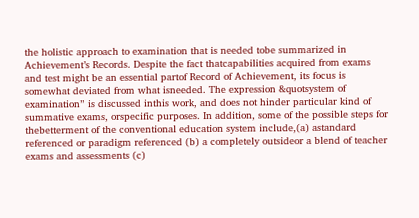the holistic approach to examination that is needed tobe summarized in Achievement’s Records. Despite the fact thatcapabilities acquired from exams and test might be an essential partof Record of Achievement, its focus is somewhat deviated from what isneeded. The expression &quotsystem of examination” is discussed inthis work, and does not hinder particular kind of summative exams, orspecific purposes. In addition, some of the possible steps for thebetterment of the conventional education system include,(a) astandard referenced or paradigm referenced (b) a completely outsideor a blend of teacher exams and assessments (c)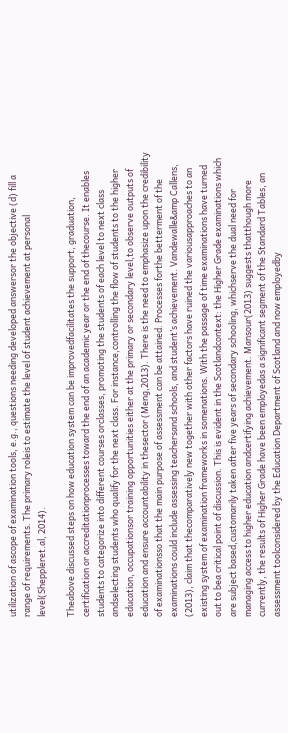utilization of ascope of examination tools, e.g., questions needing developed answersor the objective (d) fill a range of requirements. The primary roleis to estimate the level of student achievement at personal level(Sheppleret.al, 2014).

Theabove discussed steps on how education system can be improvedfacilitates the support, graduation, certification or accreditationprocesses toward the end of an academic year or the end of thecourse. It enables students to categorize into different courses orclasses, promoting the students of each level to next class andselecting students who qualify for the next class. For instance,controlling the flow of students to the higher education, occupationsor training opportunities either at the primary or secondary level,to observe outputs of education and ensure accountability in thesector (Meng,2013). There is the need to emphasize upon the credibility of examinationsso that the main purpose of assessment can be attained. Processes forthe betterment of the examinations could include assessing teachersand schools, and student’s achievement. Vandewalle&amp Callens, (2013), claim that thecomparatively new together with other factors have ruined the variousapproaches to an existing system of examination frameworks in somenations. With the passage of time examinations have turned out to bea critical point of discussion. This is evident in the Scotlandcontext: the Higher Grade examinations which are subject based,customarily taken after five years of secondary schooling, whichserve the dual need for managing access to higher education andcertifying achievement. Mansour(2013) suggests thatthough more currently, the results of Higher Grade have been employedas a significant segment of the Standard Tables, an assessment toolconsidered by the Education Department of Scotland and now employedby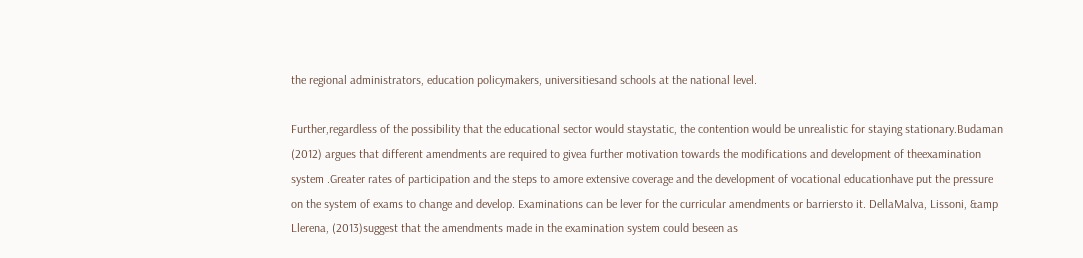the regional administrators, education policymakers, universitiesand schools at the national level.

Further,regardless of the possibility that the educational sector would staystatic, the contention would be unrealistic for staying stationary.Budaman (2012) argues that different amendments are required to givea further motivation towards the modifications and development of theexamination system .Greater rates of participation and the steps to amore extensive coverage and the development of vocational educationhave put the pressure on the system of exams to change and develop. Examinations can be lever for the curricular amendments or barriersto it. DellaMalva, Lissoni, &amp Llerena, (2013)suggest that the amendments made in the examination system could beseen as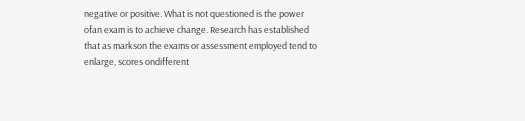negative or positive. What is not questioned is the power ofan exam is to achieve change. Research has established that as markson the exams or assessment employed tend to enlarge, scores ondifferent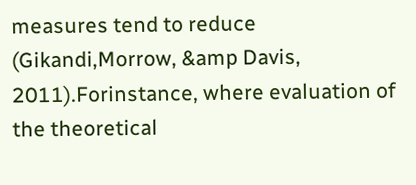measures tend to reduce (Gikandi,Morrow, &amp Davis, 2011).Forinstance, where evaluation of the theoretical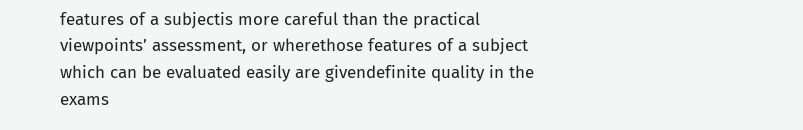features of a subjectis more careful than the practical viewpoints’ assessment, or wherethose features of a subject which can be evaluated easily are givendefinite quality in the exams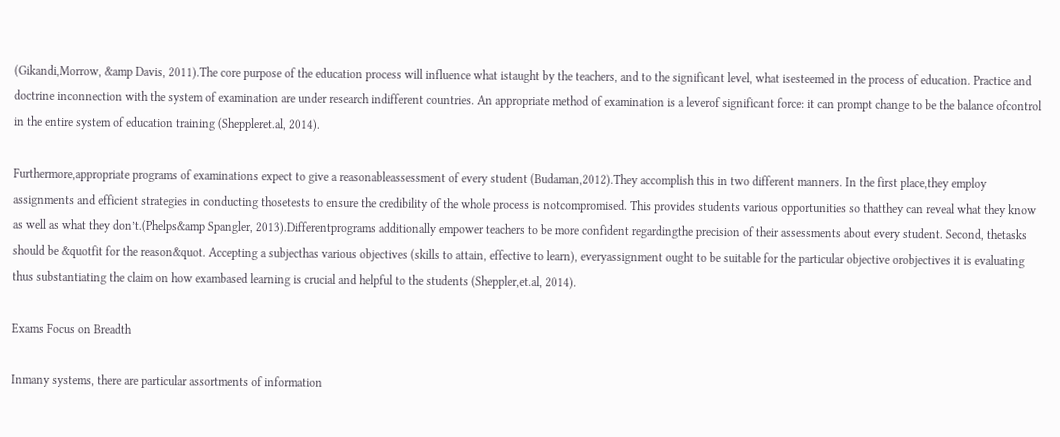(Gikandi,Morrow, &amp Davis, 2011).The core purpose of the education process will influence what istaught by the teachers, and to the significant level, what isesteemed in the process of education. Practice and doctrine inconnection with the system of examination are under research indifferent countries. An appropriate method of examination is a leverof significant force: it can prompt change to be the balance ofcontrol in the entire system of education training (Sheppleret.al, 2014).

Furthermore,appropriate programs of examinations expect to give a reasonableassessment of every student (Budaman,2012).They accomplish this in two different manners. In the first place,they employ assignments and efficient strategies in conducting thosetests to ensure the credibility of the whole process is notcompromised. This provides students various opportunities so thatthey can reveal what they know as well as what they don’t.(Phelps&amp Spangler, 2013).Differentprograms additionally empower teachers to be more confident regardingthe precision of their assessments about every student. Second, thetasks should be &quotfit for the reason&quot. Accepting a subjecthas various objectives (skills to attain, effective to learn), everyassignment ought to be suitable for the particular objective orobjectives it is evaluating thus substantiating the claim on how exambased learning is crucial and helpful to the students (Sheppler,et.al, 2014).

Exams Focus on Breadth

Inmany systems, there are particular assortments of information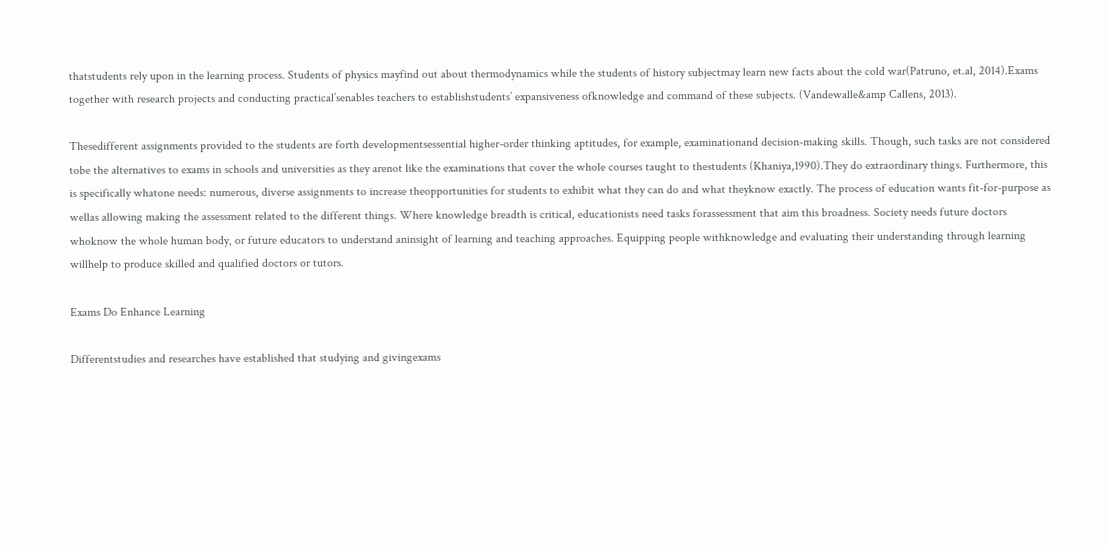thatstudents rely upon in the learning process. Students of physics mayfind out about thermodynamics while the students of history subjectmay learn new facts about the cold war(Patruno, et.al, 2014).Exams together with research projects and conducting practical’senables teachers to establishstudents’ expansiveness ofknowledge and command of these subjects. (Vandewalle&amp Callens, 2013).

Thesedifferent assignments provided to the students are forth developmentsessential higher-order thinking aptitudes, for example, examinationand decision-making skills. Though, such tasks are not considered tobe the alternatives to exams in schools and universities as they arenot like the examinations that cover the whole courses taught to thestudents (Khaniya,1990).They do extraordinary things. Furthermore, this is specifically whatone needs: numerous, diverse assignments to increase theopportunities for students to exhibit what they can do and what theyknow exactly. The process of education wants fit-for-purpose as wellas allowing making the assessment related to the different things. Where knowledge breadth is critical, educationists need tasks forassessment that aim this broadness. Society needs future doctors whoknow the whole human body, or future educators to understand aninsight of learning and teaching approaches. Equipping people withknowledge and evaluating their understanding through learning willhelp to produce skilled and qualified doctors or tutors.

Exams Do Enhance Learning

Differentstudies and researches have established that studying and givingexams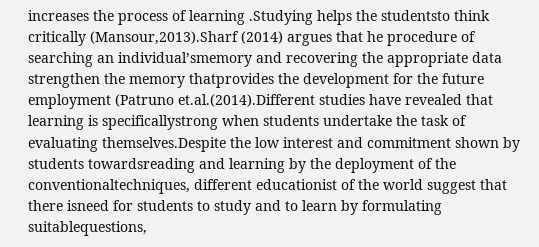increases the process of learning .Studying helps the studentsto think critically (Mansour,2013).Sharf (2014) argues that he procedure of searching an individual’smemory and recovering the appropriate data strengthen the memory thatprovides the development for the future employment (Patruno et.al.(2014).Different studies have revealed that learning is specificallystrong when students undertake the task of evaluating themselves.Despite the low interest and commitment shown by students towardsreading and learning by the deployment of the conventionaltechniques, different educationist of the world suggest that there isneed for students to study and to learn by formulating suitablequestions,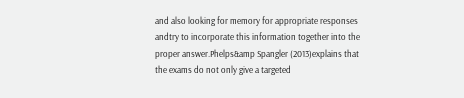and also looking for memory for appropriate responses andtry to incorporate this information together into the proper answer.Phelps&amp Spangler (2013)explains that the exams do not only give a targeted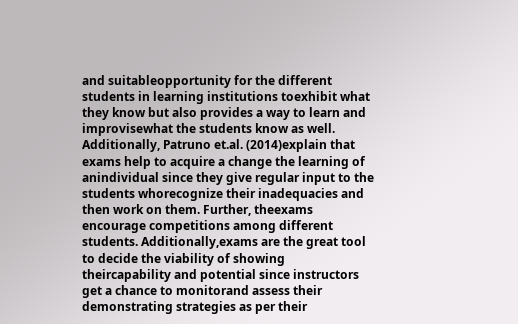and suitableopportunity for the different students in learning institutions toexhibit what they know but also provides a way to learn and improvisewhat the students know as well. Additionally, Patruno et.al. (2014)explain that exams help to acquire a change the learning of anindividual since they give regular input to the students whorecognize their inadequacies and then work on them. Further, theexams encourage competitions among different students. Additionally,exams are the great tool to decide the viability of showing theircapability and potential since instructors get a chance to monitorand assess their demonstrating strategies as per their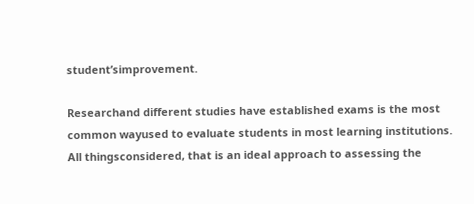student’simprovement.

Researchand different studies have established exams is the most common wayused to evaluate students in most learning institutions. All thingsconsidered, that is an ideal approach to assessing the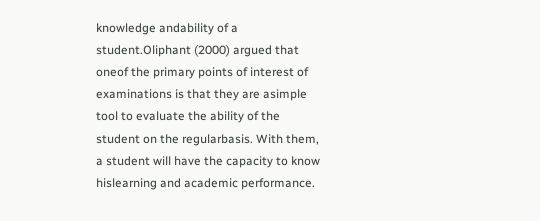knowledge andability of a student.Oliphant (2000) argued that oneof the primary points of interest of examinations is that they are asimple tool to evaluate the ability of the student on the regularbasis. With them, a student will have the capacity to know hislearning and academic performance.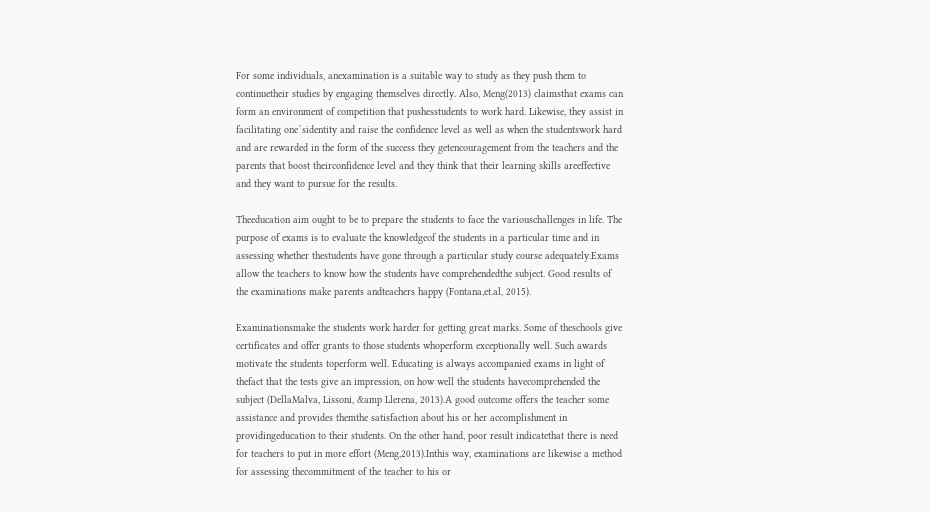For some individuals, anexamination is a suitable way to study as they push them to continuetheir studies by engaging themselves directly. Also, Meng(2013) claimsthat exams can form an environment of competition that pushesstudents to work hard. Likewise, they assist in facilitating one`sidentity and raise the confidence level as well as when the studentswork hard and are rewarded in the form of the success they getencouragement from the teachers and the parents that boost theirconfidence level and they think that their learning skills areeffective and they want to pursue for the results.

Theeducation aim ought to be to prepare the students to face the variouschallenges in life. The purpose of exams is to evaluate the knowledgeof the students in a particular time and in assessing whether thestudents have gone through a particular study course adequately.Exams allow the teachers to know how the students have comprehendedthe subject. Good results of the examinations make parents andteachers happy (Fontana,et.al, 2015).

Examinationsmake the students work harder for getting great marks. Some of theschools give certificates and offer grants to those students whoperform exceptionally well. Such awards motivate the students toperform well. Educating is always accompanied exams in light of thefact that the tests give an impression, on how well the students havecomprehended the subject (DellaMalva, Lissoni, &amp Llerena, 2013).A good outcome offers the teacher some assistance and provides themthe satisfaction about his or her accomplishment in providingeducation to their students. On the other hand, poor result indicatethat there is need for teachers to put in more effort (Meng,2013).Inthis way, examinations are likewise a method for assessing thecommitment of the teacher to his or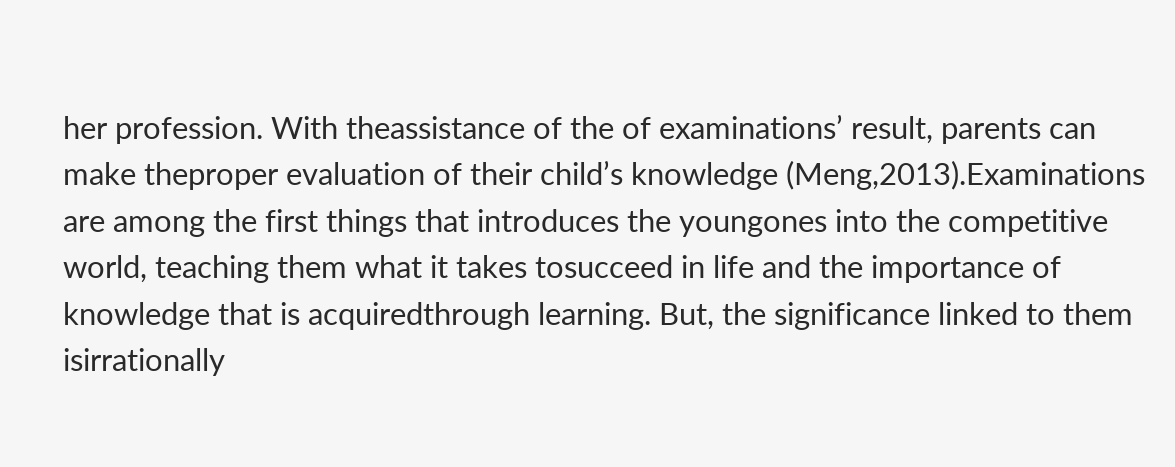her profession. With theassistance of the of examinations’ result, parents can make theproper evaluation of their child’s knowledge (Meng,2013).Examinations are among the first things that introduces the youngones into the competitive world, teaching them what it takes tosucceed in life and the importance of knowledge that is acquiredthrough learning. But, the significance linked to them isirrationally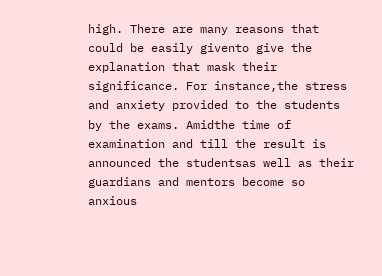high. There are many reasons that could be easily givento give the explanation that mask their significance. For instance,the stress and anxiety provided to the students by the exams. Amidthe time of examination and till the result is announced the studentsas well as their guardians and mentors become so anxious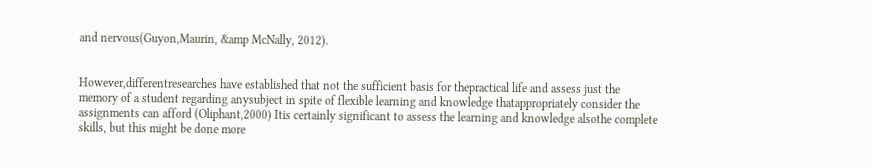and nervous(Guyon,Maurin, &amp McNally, 2012).


However,differentresearches have established that not the sufficient basis for thepractical life and assess just the memory of a student regarding anysubject in spite of flexible learning and knowledge thatappropriately consider the assignments can afford (Oliphant,2000) Itis certainly significant to assess the learning and knowledge alsothe complete skills, but this might be done more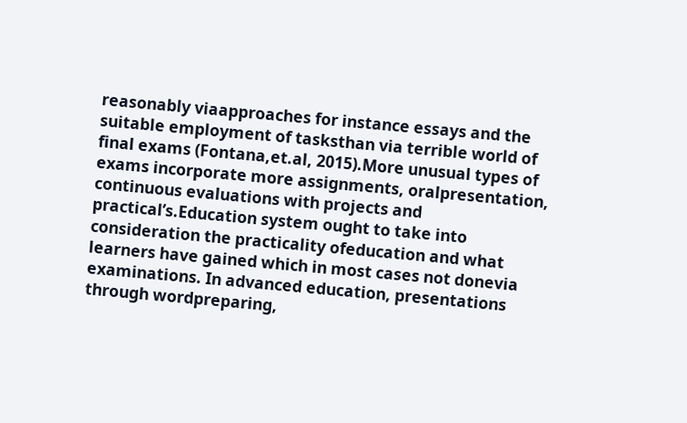reasonably viaapproaches for instance essays and the suitable employment of tasksthan via terrible world of final exams (Fontana,et.al, 2015).More unusual types of exams incorporate more assignments, oralpresentation, continuous evaluations with projects and practical’s.Education system ought to take into consideration the practicality ofeducation and what learners have gained which in most cases not donevia examinations. In advanced education, presentations through wordpreparing,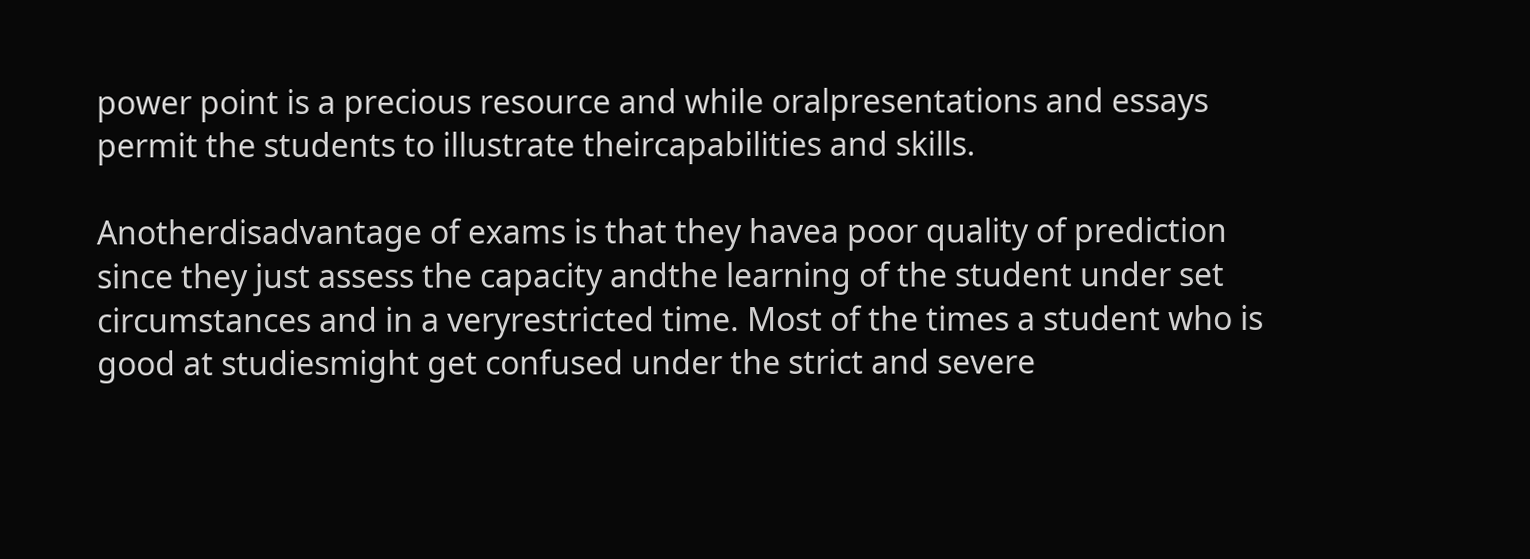power point is a precious resource and while oralpresentations and essays permit the students to illustrate theircapabilities and skills.

Anotherdisadvantage of exams is that they havea poor quality of prediction since they just assess the capacity andthe learning of the student under set circumstances and in a veryrestricted time. Most of the times a student who is good at studiesmight get confused under the strict and severe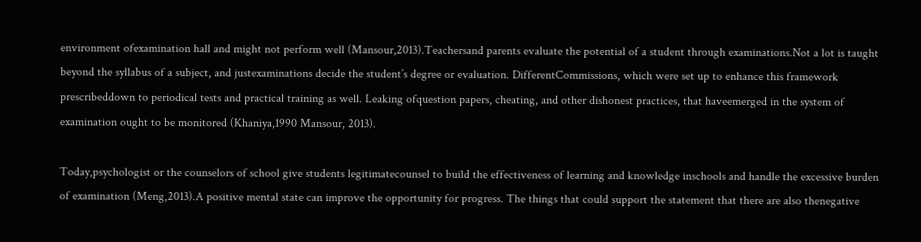environment ofexamination hall and might not perform well (Mansour,2013).Teachersand parents evaluate the potential of a student through examinations.Not a lot is taught beyond the syllabus of a subject, and justexaminations decide the student’s degree or evaluation. DifferentCommissions, which were set up to enhance this framework prescribeddown to periodical tests and practical training as well. Leaking ofquestion papers, cheating, and other dishonest practices, that haveemerged in the system of examination ought to be monitored (Khaniya,1990 Mansour, 2013).

Today,psychologist or the counselors of school give students legitimatecounsel to build the effectiveness of learning and knowledge inschools and handle the excessive burden of examination (Meng,2013).A positive mental state can improve the opportunity for progress. The things that could support the statement that there are also thenegative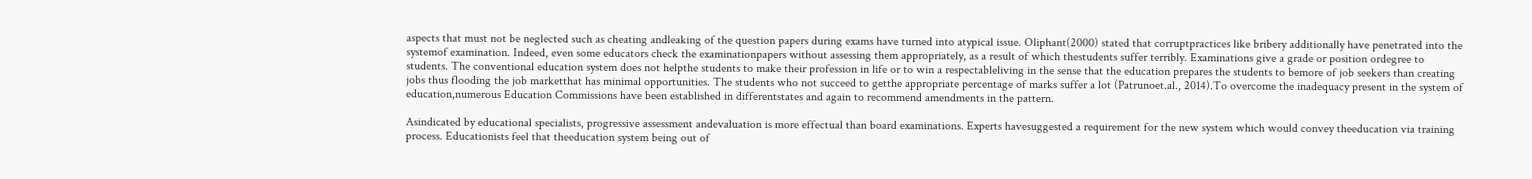aspects that must not be neglected such as cheating andleaking of the question papers during exams have turned into atypical issue. Oliphant(2000) stated that corruptpractices like bribery additionally have penetrated into the systemof examination. Indeed, even some educators check the examinationpapers without assessing them appropriately, as a result of which thestudents suffer terribly. Examinations give a grade or position ordegree to students. The conventional education system does not helpthe students to make their profession in life or to win a respectableliving in the sense that the education prepares the students to bemore of job seekers than creating jobs thus flooding the job marketthat has minimal opportunities. The students who not succeed to getthe appropriate percentage of marks suffer a lot (Patrunoet.al., 2014).To overcome the inadequacy present in the system of education,numerous Education Commissions have been established in differentstates and again to recommend amendments in the pattern.

Asindicated by educational specialists, progressive assessment andevaluation is more effectual than board examinations. Experts havesuggested a requirement for the new system which would convey theeducation via training process. Educationists feel that theeducation system being out of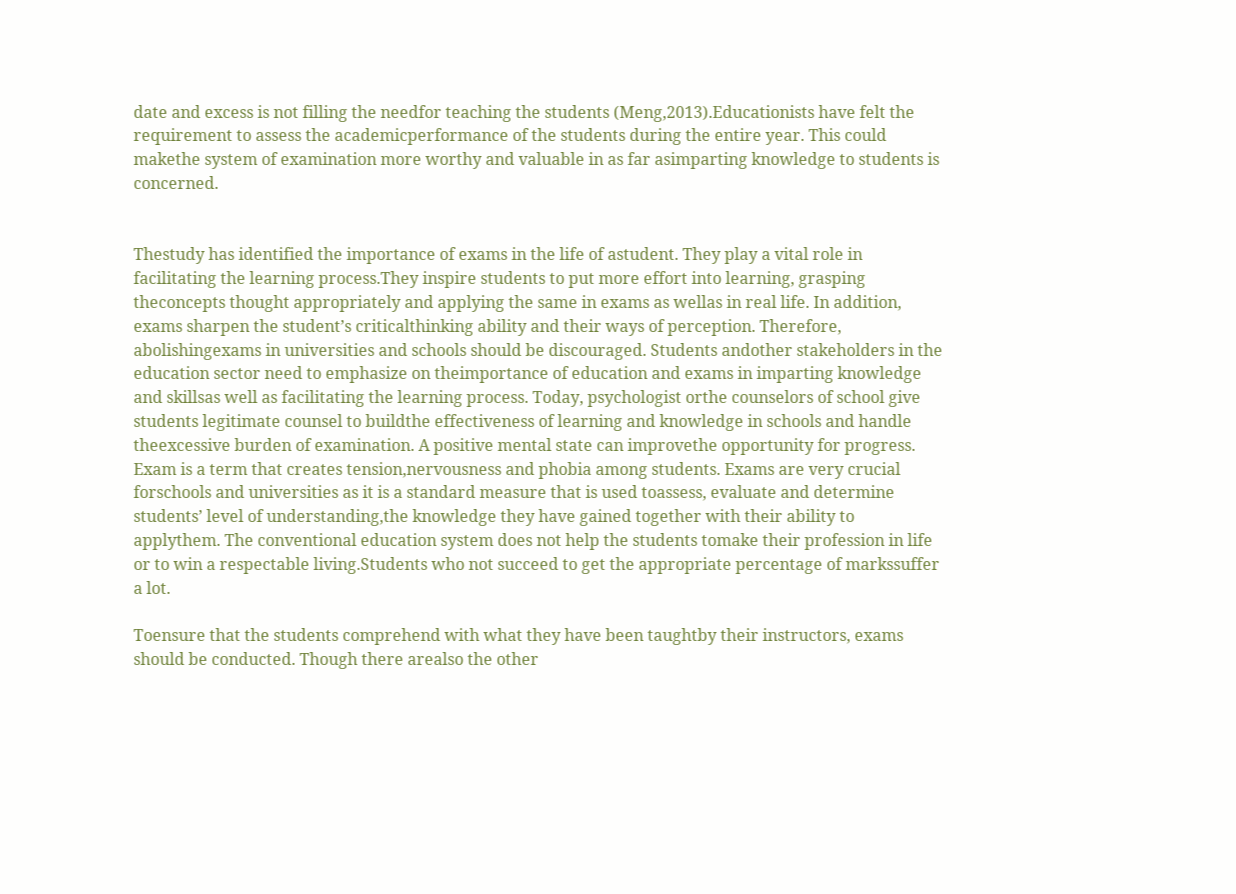date and excess is not filling the needfor teaching the students (Meng,2013).Educationists have felt the requirement to assess the academicperformance of the students during the entire year. This could makethe system of examination more worthy and valuable in as far asimparting knowledge to students is concerned.


Thestudy has identified the importance of exams in the life of astudent. They play a vital role in facilitating the learning process.They inspire students to put more effort into learning, grasping theconcepts thought appropriately and applying the same in exams as wellas in real life. In addition, exams sharpen the student’s criticalthinking ability and their ways of perception. Therefore, abolishingexams in universities and schools should be discouraged. Students andother stakeholders in the education sector need to emphasize on theimportance of education and exams in imparting knowledge and skillsas well as facilitating the learning process. Today, psychologist orthe counselors of school give students legitimate counsel to buildthe effectiveness of learning and knowledge in schools and handle theexcessive burden of examination. A positive mental state can improvethe opportunity for progress. Exam is a term that creates tension,nervousness and phobia among students. Exams are very crucial forschools and universities as it is a standard measure that is used toassess, evaluate and determine students’ level of understanding,the knowledge they have gained together with their ability to applythem. The conventional education system does not help the students tomake their profession in life or to win a respectable living.Students who not succeed to get the appropriate percentage of markssuffer a lot.

Toensure that the students comprehend with what they have been taughtby their instructors, exams should be conducted. Though there arealso the other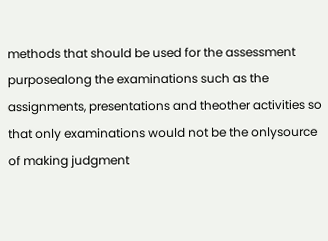methods that should be used for the assessment purposealong the examinations such as the assignments, presentations and theother activities so that only examinations would not be the onlysource of making judgment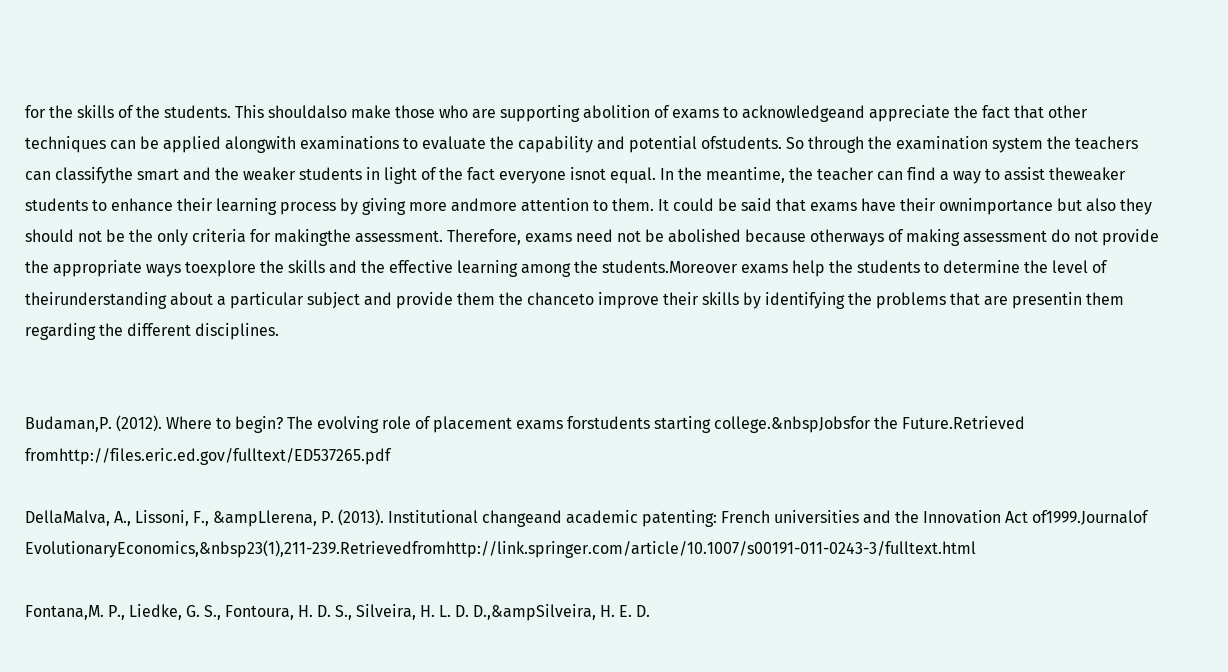for the skills of the students. This shouldalso make those who are supporting abolition of exams to acknowledgeand appreciate the fact that other techniques can be applied alongwith examinations to evaluate the capability and potential ofstudents. So through the examination system the teachers can classifythe smart and the weaker students in light of the fact everyone isnot equal. In the meantime, the teacher can find a way to assist theweaker students to enhance their learning process by giving more andmore attention to them. It could be said that exams have their ownimportance but also they should not be the only criteria for makingthe assessment. Therefore, exams need not be abolished because otherways of making assessment do not provide the appropriate ways toexplore the skills and the effective learning among the students.Moreover exams help the students to determine the level of theirunderstanding about a particular subject and provide them the chanceto improve their skills by identifying the problems that are presentin them regarding the different disciplines.


Budaman,P. (2012). Where to begin? The evolving role of placement exams forstudents starting college.&nbspJobsfor the Future.Retrieved fromhttp://files.eric.ed.gov/fulltext/ED537265.pdf

DellaMalva, A., Lissoni, F., &ampLlerena, P. (2013). Institutional changeand academic patenting: French universities and the Innovation Act of1999.Journalof EvolutionaryEconomics,&nbsp23(1),211-239.Retrievedfromhttp://link.springer.com/article/10.1007/s00191-011-0243-3/fulltext.html

Fontana,M. P., Liedke, G. S., Fontoura, H. D. S., Silveira, H. L. D. D.,&ampSilveira, H. E. D.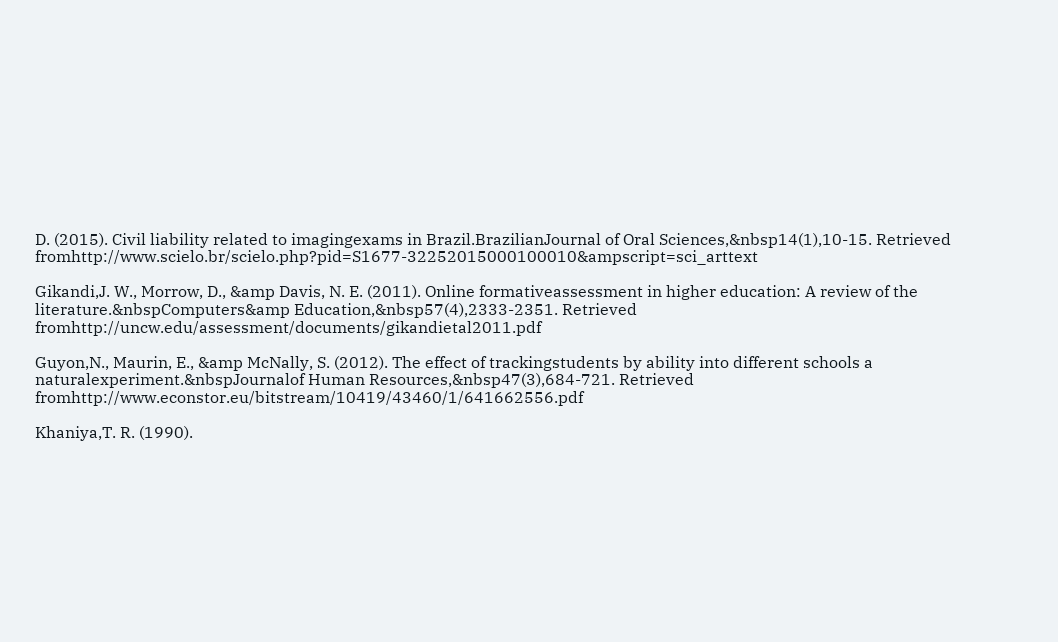D. (2015). Civil liability related to imagingexams in Brazil.BrazilianJournal of Oral Sciences,&nbsp14(1),10-15. Retrieved fromhttp://www.scielo.br/scielo.php?pid=S1677-32252015000100010&ampscript=sci_arttext

Gikandi,J. W., Morrow, D., &amp Davis, N. E. (2011). Online formativeassessment in higher education: A review of the literature.&nbspComputers&amp Education,&nbsp57(4),2333-2351. Retrieved fromhttp://uncw.edu/assessment/documents/gikandietal2011.pdf

Guyon,N., Maurin, E., &amp McNally, S. (2012). The effect of trackingstudents by ability into different schools a naturalexperiment.&nbspJournalof Human Resources,&nbsp47(3),684-721. Retrieved fromhttp://www.econstor.eu/bitstream/10419/43460/1/641662556.pdf

Khaniya,T. R. (1990).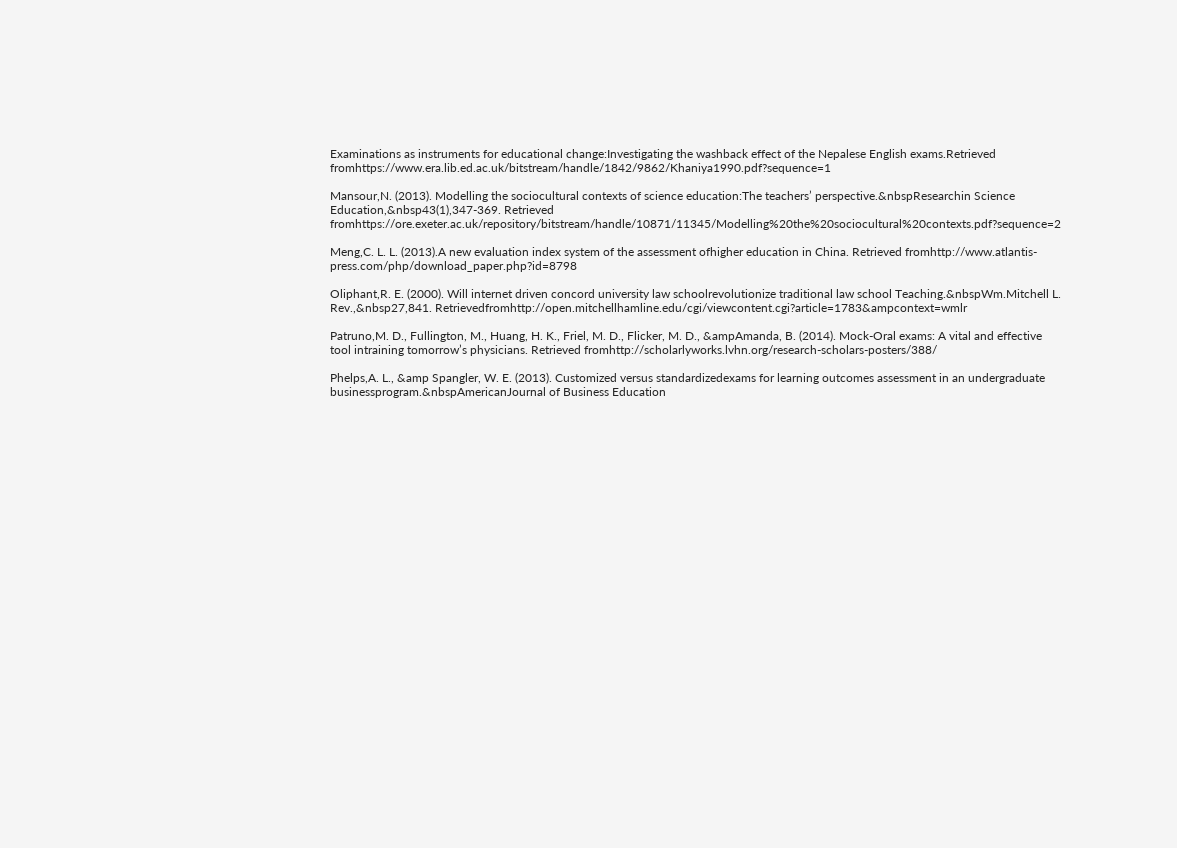Examinations as instruments for educational change:Investigating the washback effect of the Nepalese English exams.Retrieved fromhttps://www.era.lib.ed.ac.uk/bitstream/handle/1842/9862/Khaniya1990.pdf?sequence=1

Mansour,N. (2013). Modelling the sociocultural contexts of science education:The teachers’ perspective.&nbspResearchin Science Education,&nbsp43(1),347-369. Retrieved fromhttps://ore.exeter.ac.uk/repository/bitstream/handle/10871/11345/Modelling%20the%20sociocultural%20contexts.pdf?sequence=2

Meng,C. L. L. (2013).A new evaluation index system of the assessment ofhigher education in China. Retrieved fromhttp://www.atlantis-press.com/php/download_paper.php?id=8798

Oliphant,R. E. (2000). Will internet driven concord university law schoolrevolutionize traditional law school Teaching.&nbspWm.Mitchell L. Rev.,&nbsp27,841. Retrievedfromhttp://open.mitchellhamline.edu/cgi/viewcontent.cgi?article=1783&ampcontext=wmlr

Patruno,M. D., Fullington, M., Huang, H. K., Friel, M. D., Flicker, M. D., &ampAmanda, B. (2014). Mock-Oral exams: A vital and effective tool intraining tomorrow’s physicians. Retrieved fromhttp://scholarlyworks.lvhn.org/research-scholars-posters/388/

Phelps,A. L., &amp Spangler, W. E. (2013). Customized versus standardizedexams for learning outcomes assessment in an undergraduate businessprogram.&nbspAmericanJournal of Business Education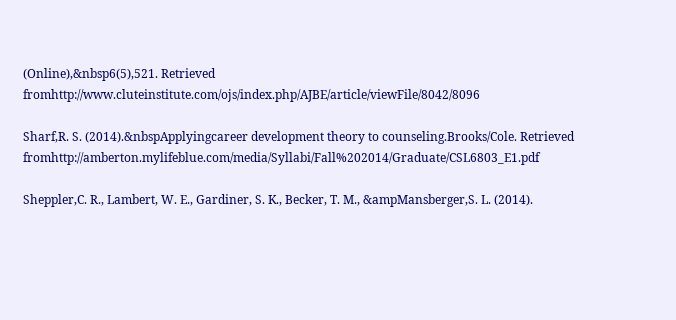(Online),&nbsp6(5),521. Retrieved fromhttp://www.cluteinstitute.com/ojs/index.php/AJBE/article/viewFile/8042/8096

Sharf,R. S. (2014).&nbspApplyingcareer development theory to counseling.Brooks/Cole. Retrieved fromhttp://amberton.mylifeblue.com/media/Syllabi/Fall%202014/Graduate/CSL6803_E1.pdf

Sheppler,C. R., Lambert, W. E., Gardiner, S. K., Becker, T. M., &ampMansberger,S. L. (2014).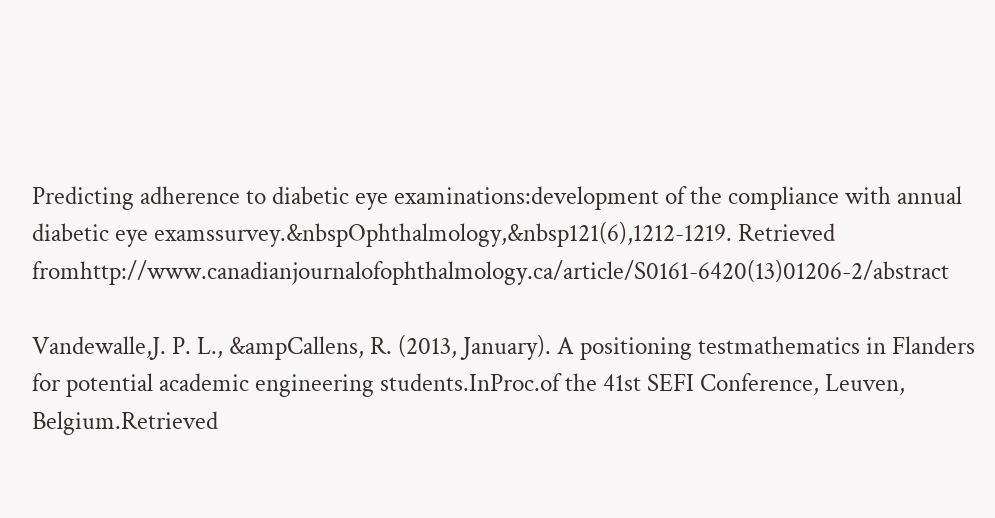Predicting adherence to diabetic eye examinations:development of the compliance with annual diabetic eye examssurvey.&nbspOphthalmology,&nbsp121(6),1212-1219. Retrieved fromhttp://www.canadianjournalofophthalmology.ca/article/S0161-6420(13)01206-2/abstract

Vandewalle,J. P. L., &ampCallens, R. (2013, January). A positioning testmathematics in Flanders for potential academic engineering students.InProc.of the 41st SEFI Conference, Leuven, Belgium.Retrieved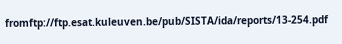fromftp://ftp.esat.kuleuven.be/pub/SISTA/ida/reports/13-254.pdf